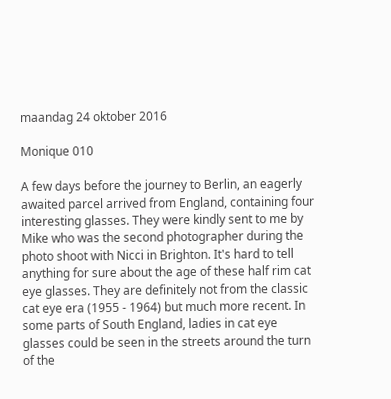maandag 24 oktober 2016

Monique 010

A few days before the journey to Berlin, an eagerly awaited parcel arrived from England, containing four interesting glasses. They were kindly sent to me by Mike who was the second photographer during the photo shoot with Nicci in Brighton. It's hard to tell anything for sure about the age of these half rim cat eye glasses. They are definitely not from the classic cat eye era (1955 - 1964) but much more recent. In some parts of South England, ladies in cat eye glasses could be seen in the streets around the turn of the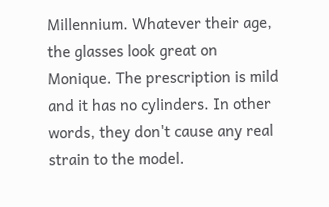Millennium. Whatever their age, the glasses look great on Monique. The prescription is mild and it has no cylinders. In other words, they don't cause any real strain to the model.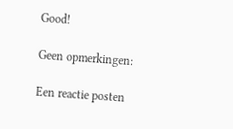Good!

Geen opmerkingen:

Een reactie posten